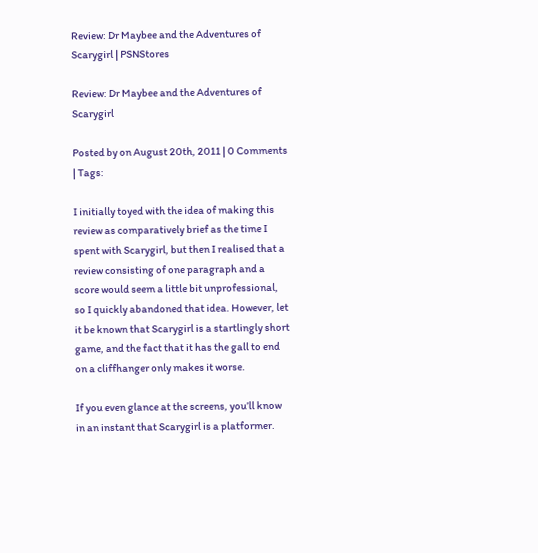Review: Dr Maybee and the Adventures of Scarygirl | PSNStores

Review: Dr Maybee and the Adventures of Scarygirl

Posted by on August 20th, 2011 | 0 Comments | Tags:

I initially toyed with the idea of making this review as comparatively brief as the time I spent with Scarygirl, but then I realised that a review consisting of one paragraph and a score would seem a little bit unprofessional, so I quickly abandoned that idea. However, let it be known that Scarygirl is a startlingly short game, and the fact that it has the gall to end on a cliffhanger only makes it worse.

If you even glance at the screens, you’ll know in an instant that Scarygirl is a platformer.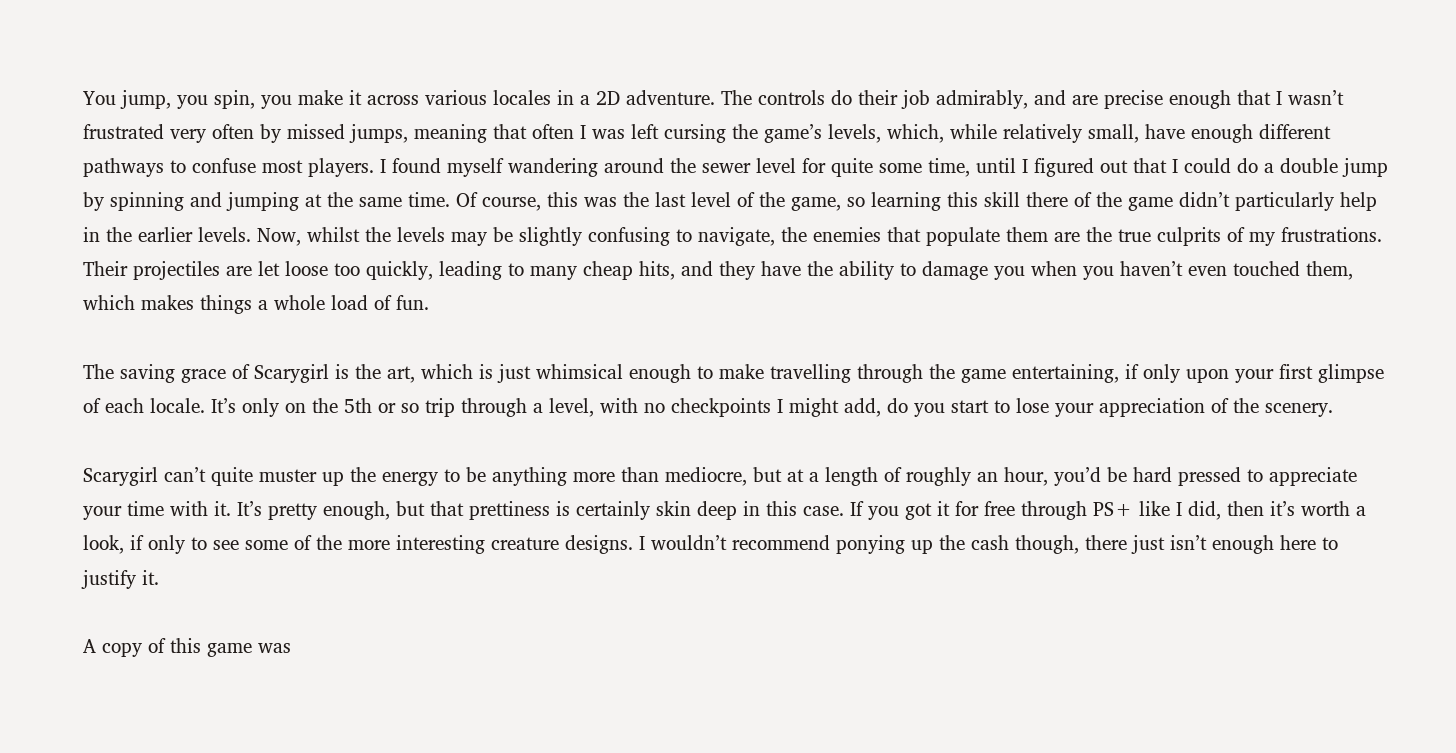You jump, you spin, you make it across various locales in a 2D adventure. The controls do their job admirably, and are precise enough that I wasn’t frustrated very often by missed jumps, meaning that often I was left cursing the game’s levels, which, while relatively small, have enough different pathways to confuse most players. I found myself wandering around the sewer level for quite some time, until I figured out that I could do a double jump by spinning and jumping at the same time. Of course, this was the last level of the game, so learning this skill there of the game didn’t particularly help in the earlier levels. Now, whilst the levels may be slightly confusing to navigate, the enemies that populate them are the true culprits of my frustrations. Their projectiles are let loose too quickly, leading to many cheap hits, and they have the ability to damage you when you haven’t even touched them, which makes things a whole load of fun.

The saving grace of Scarygirl is the art, which is just whimsical enough to make travelling through the game entertaining, if only upon your first glimpse of each locale. It’s only on the 5th or so trip through a level, with no checkpoints I might add, do you start to lose your appreciation of the scenery.

Scarygirl can’t quite muster up the energy to be anything more than mediocre, but at a length of roughly an hour, you’d be hard pressed to appreciate your time with it. It’s pretty enough, but that prettiness is certainly skin deep in this case. If you got it for free through PS+ like I did, then it’s worth a look, if only to see some of the more interesting creature designs. I wouldn’t recommend ponying up the cash though, there just isn’t enough here to justify it.

A copy of this game was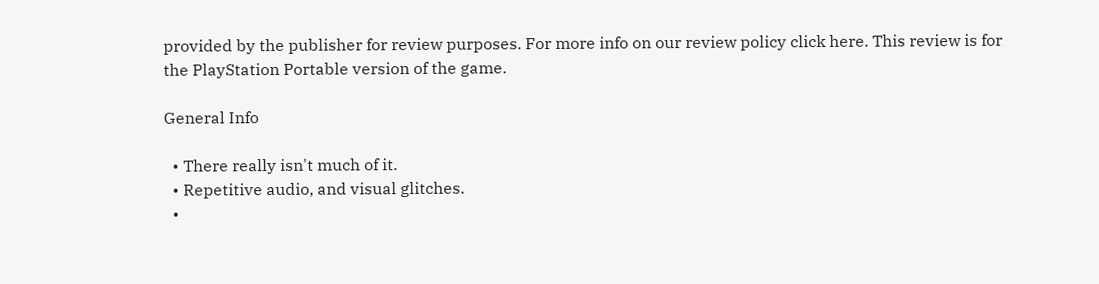provided by the publisher for review purposes. For more info on our review policy click here. This review is for the PlayStation Portable version of the game.

General Info

  • There really isn't much of it.
  • Repetitive audio, and visual glitches.
  •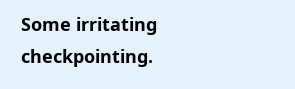Some irritating checkpointing.